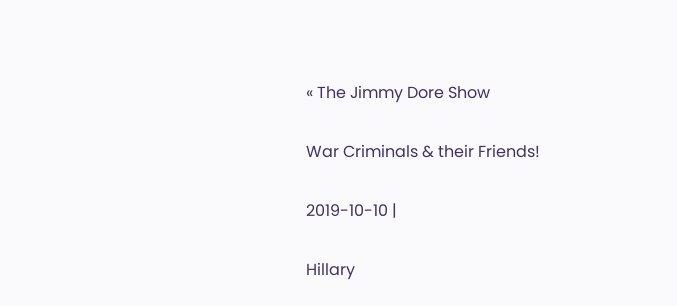« The Jimmy Dore Show

War Criminals & their Friends!

2019-10-10 |

Hillary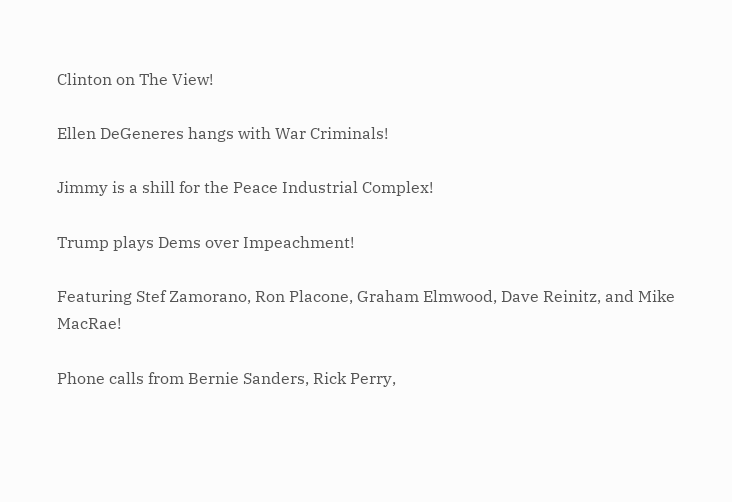Clinton on The View!

Ellen DeGeneres hangs with War Criminals!

Jimmy is a shill for the Peace Industrial Complex!

Trump plays Dems over Impeachment!

Featuring Stef Zamorano, Ron Placone, Graham Elmwood, Dave Reinitz, and Mike MacRae!

Phone calls from Bernie Sanders, Rick Perry,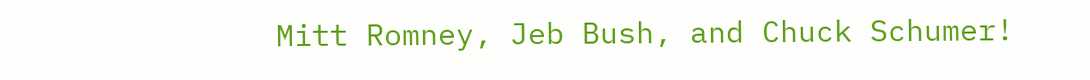Mitt Romney, Jeb Bush, and Chuck Schumer!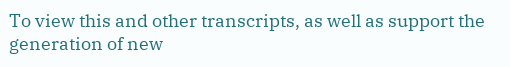To view this and other transcripts, as well as support the generation of new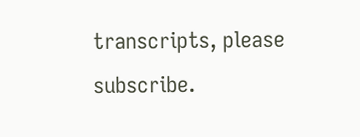transcripts, please subscribe.